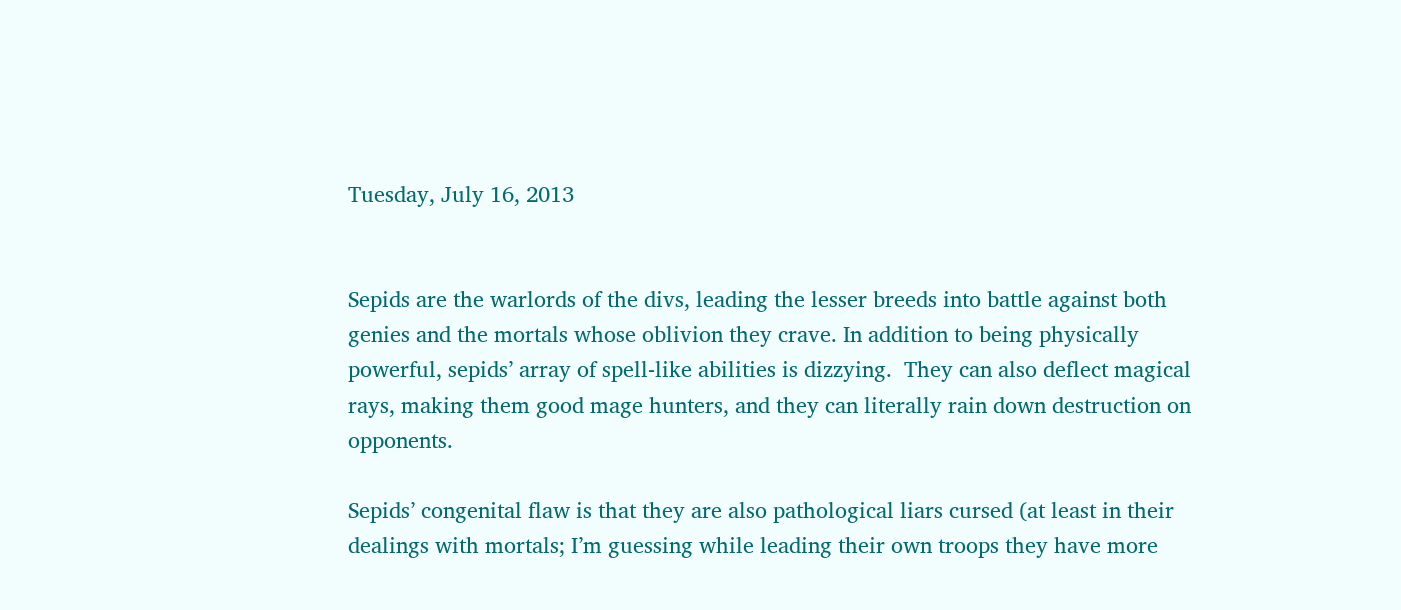Tuesday, July 16, 2013


Sepids are the warlords of the divs, leading the lesser breeds into battle against both genies and the mortals whose oblivion they crave. In addition to being physically powerful, sepids’ array of spell-like abilities is dizzying.  They can also deflect magical rays, making them good mage hunters, and they can literally rain down destruction on opponents.

Sepids’ congenital flaw is that they are also pathological liars cursed (at least in their dealings with mortals; I’m guessing while leading their own troops they have more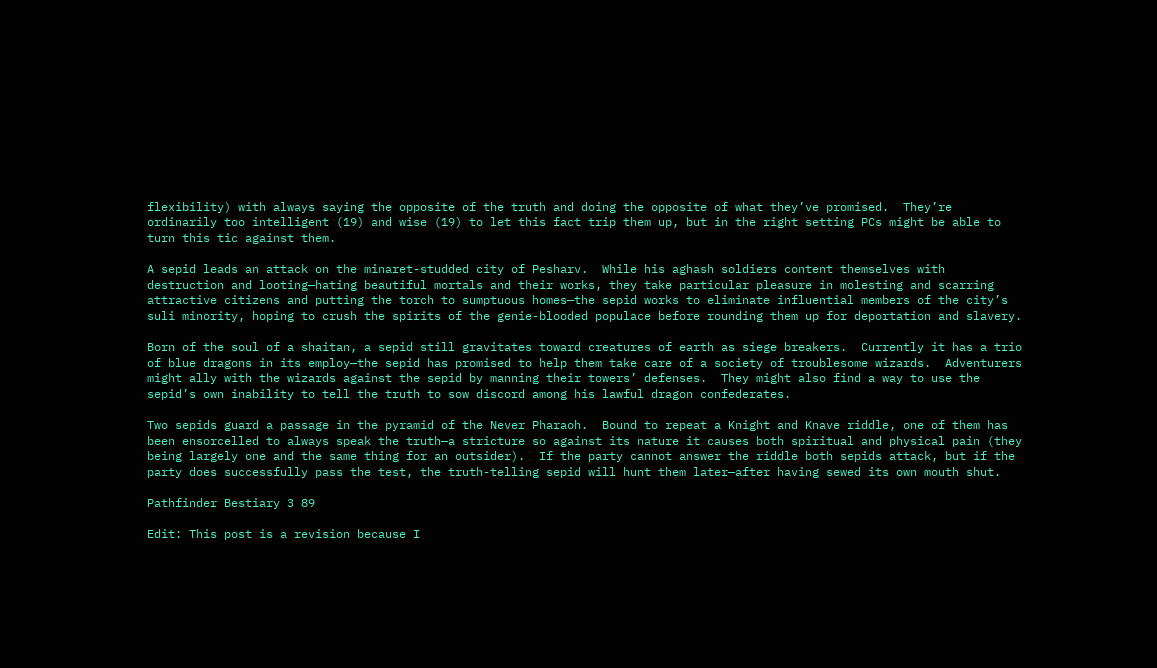flexibility) with always saying the opposite of the truth and doing the opposite of what they’ve promised.  They’re ordinarily too intelligent (19) and wise (19) to let this fact trip them up, but in the right setting PCs might be able to turn this tic against them.

A sepid leads an attack on the minaret-studded city of Pesharv.  While his aghash soldiers content themselves with destruction and looting—hating beautiful mortals and their works, they take particular pleasure in molesting and scarring attractive citizens and putting the torch to sumptuous homes—the sepid works to eliminate influential members of the city’s suli minority, hoping to crush the spirits of the genie-blooded populace before rounding them up for deportation and slavery.

Born of the soul of a shaitan, a sepid still gravitates toward creatures of earth as siege breakers.  Currently it has a trio of blue dragons in its employ—the sepid has promised to help them take care of a society of troublesome wizards.  Adventurers might ally with the wizards against the sepid by manning their towers’ defenses.  They might also find a way to use the sepid’s own inability to tell the truth to sow discord among his lawful dragon confederates.

Two sepids guard a passage in the pyramid of the Never Pharaoh.  Bound to repeat a Knight and Knave riddle, one of them has been ensorcelled to always speak the truth—a stricture so against its nature it causes both spiritual and physical pain (they being largely one and the same thing for an outsider).  If the party cannot answer the riddle both sepids attack, but if the party does successfully pass the test, the truth-telling sepid will hunt them later—after having sewed its own mouth shut.

Pathfinder Bestiary 3 89

Edit: This post is a revision because I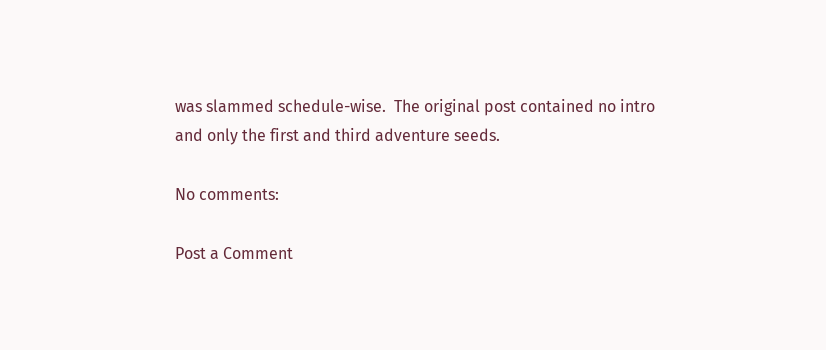was slammed schedule-wise.  The original post contained no intro and only the first and third adventure seeds.

No comments:

Post a Comment